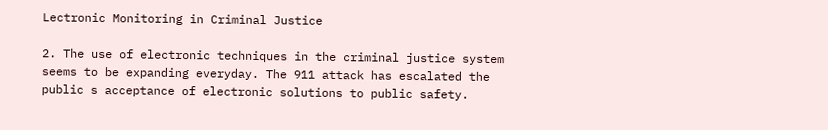Lectronic Monitoring in Criminal Justice

2. The use of electronic techniques in the criminal justice system seems to be expanding everyday. The 911 attack has escalated the public s acceptance of electronic solutions to public safety.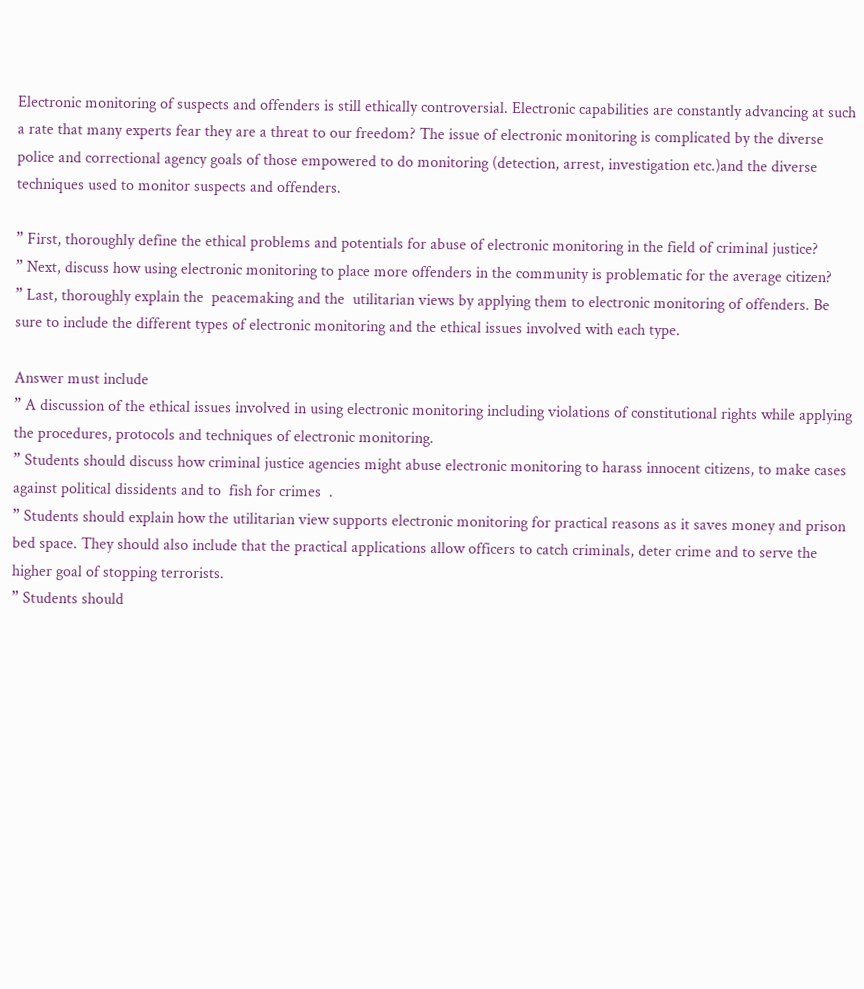Electronic monitoring of suspects and offenders is still ethically controversial. Electronic capabilities are constantly advancing at such a rate that many experts fear they are a threat to our freedom? The issue of electronic monitoring is complicated by the diverse police and correctional agency goals of those empowered to do monitoring (detection, arrest, investigation etc.)and the diverse techniques used to monitor suspects and offenders.

” First, thoroughly define the ethical problems and potentials for abuse of electronic monitoring in the field of criminal justice?
” Next, discuss how using electronic monitoring to place more offenders in the community is problematic for the average citizen?
” Last, thoroughly explain the  peacemaking and the  utilitarian views by applying them to electronic monitoring of offenders. Be sure to include the different types of electronic monitoring and the ethical issues involved with each type.

Answer must include
” A discussion of the ethical issues involved in using electronic monitoring including violations of constitutional rights while applying the procedures, protocols and techniques of electronic monitoring.
” Students should discuss how criminal justice agencies might abuse electronic monitoring to harass innocent citizens, to make cases against political dissidents and to  fish for crimes  .
” Students should explain how the utilitarian view supports electronic monitoring for practical reasons as it saves money and prison bed space. They should also include that the practical applications allow officers to catch criminals, deter crime and to serve the higher goal of stopping terrorists.
” Students should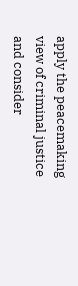apply the peacemaking view of criminal justice and consider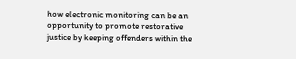how electronic monitoring can be an opportunity to promote restorative justice by keeping offenders within the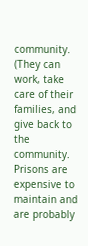community. (They can work, take care of their families, and give back to the community. Prisons are expensive to maintain and are probably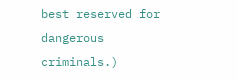best reserved for dangerous criminals.)